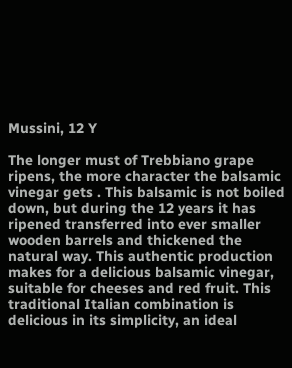Mussini, 12 Y

The longer must of Trebbiano grape ripens, the more character the balsamic vinegar gets . This balsamic is not boiled down, but during the 12 years it has ripened transferred into ever smaller wooden barrels and thickened the natural way. This authentic production makes for a delicious balsamic vinegar, suitable for cheeses and red fruit. This traditional Italian combination is delicious in its simplicity, an ideal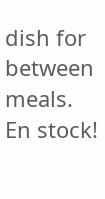dish for between meals.
En stock!